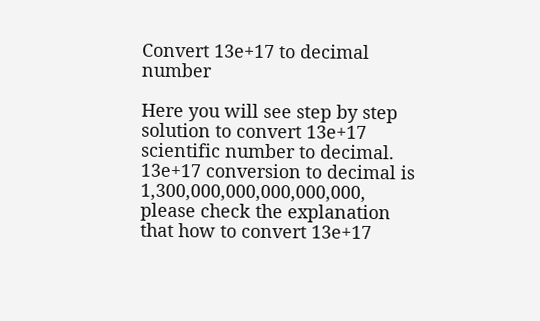Convert 13e+17 to decimal number

Here you will see step by step solution to convert 13e+17 scientific number to decimal. 13e+17 conversion to decimal is 1,300,000,000,000,000,000, please check the explanation that how to convert 13e+17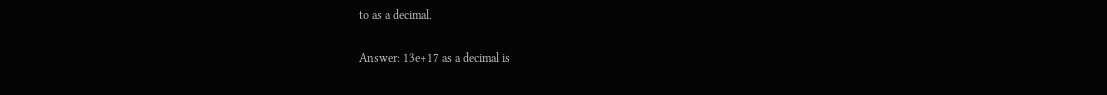to as a decimal.

Answer: 13e+17 as a decimal is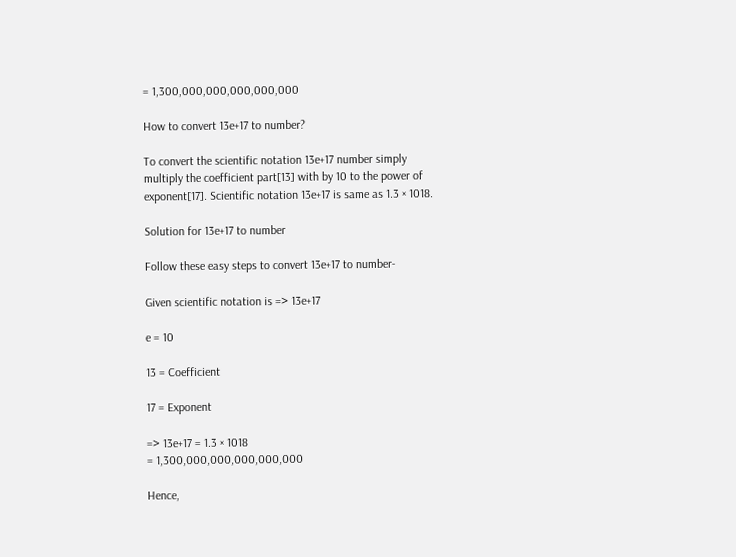= 1,300,000,000,000,000,000

How to convert 13e+17 to number?

To convert the scientific notation 13e+17 number simply multiply the coefficient part[13] with by 10 to the power of exponent[17]. Scientific notation 13e+17 is same as 1.3 × 1018.

Solution for 13e+17 to number

Follow these easy steps to convert 13e+17 to number-

Given scientific notation is => 13e+17

e = 10

13 = Coefficient

17 = Exponent

=> 13e+17 = 1.3 × 1018
= 1,300,000,000,000,000,000

Hence,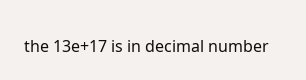the 13e+17 is in decimal number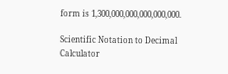form is 1,300,000,000,000,000,000.

Scientific Notation to Decimal Calculator